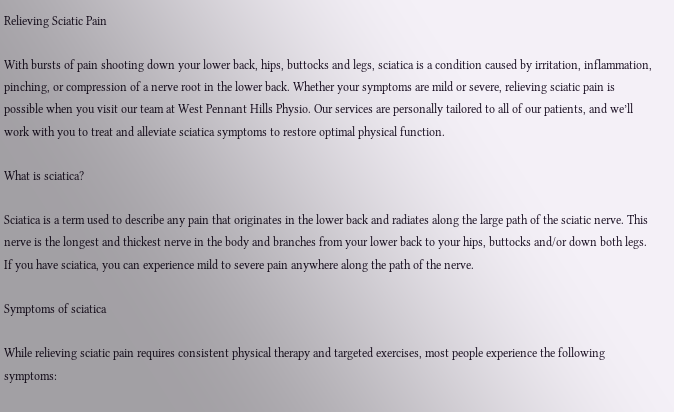Relieving Sciatic Pain

With bursts of pain shooting down your lower back, hips, buttocks and legs, sciatica is a condition caused by irritation, inflammation, pinching, or compression of a nerve root in the lower back. Whether your symptoms are mild or severe, relieving sciatic pain is possible when you visit our team at West Pennant Hills Physio. Our services are personally tailored to all of our patients, and we’ll work with you to treat and alleviate sciatica symptoms to restore optimal physical function.

What is sciatica?

Sciatica is a term used to describe any pain that originates in the lower back and radiates along the large path of the sciatic nerve. This nerve is the longest and thickest nerve in the body and branches from your lower back to your hips, buttocks and/or down both legs. If you have sciatica, you can experience mild to severe pain anywhere along the path of the nerve.

Symptoms of sciatica

While relieving sciatic pain requires consistent physical therapy and targeted exercises, most people experience the following symptoms: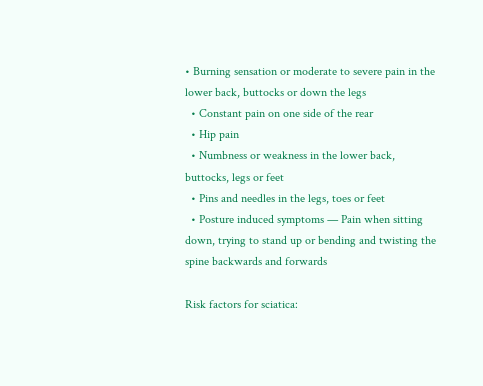• Burning sensation or moderate to severe pain in the lower back, buttocks or down the legs
  • Constant pain on one side of the rear
  • Hip pain
  • Numbness or weakness in the lower back, buttocks, legs or feet
  • Pins and needles in the legs, toes or feet
  • Posture induced symptoms — Pain when sitting down, trying to stand up or bending and twisting the spine backwards and forwards

Risk factors for sciatica: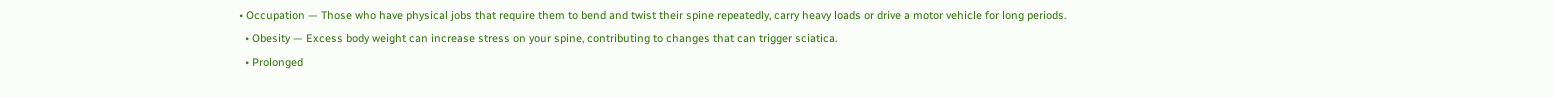• Occupation — Those who have physical jobs that require them to bend and twist their spine repeatedly, carry heavy loads or drive a motor vehicle for long periods.
  • Obesity — Excess body weight can increase stress on your spine, contributing to changes that can trigger sciatica.
  • Prolonged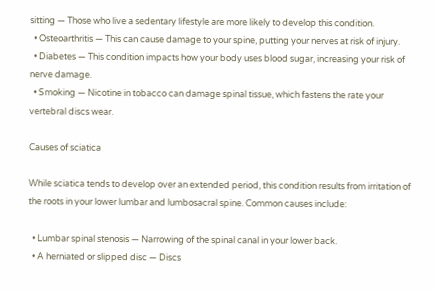sitting — Those who live a sedentary lifestyle are more likely to develop this condition.
  • Osteoarthritis — This can cause damage to your spine, putting your nerves at risk of injury.
  • Diabetes — This condition impacts how your body uses blood sugar, increasing your risk of nerve damage.
  • Smoking — Nicotine in tobacco can damage spinal tissue, which fastens the rate your vertebral discs wear.

Causes of sciatica

While sciatica tends to develop over an extended period, this condition results from irritation of the roots in your lower lumbar and lumbosacral spine. Common causes include:

  • Lumbar spinal stenosis — Narrowing of the spinal canal in your lower back.
  • A herniated or slipped disc — Discs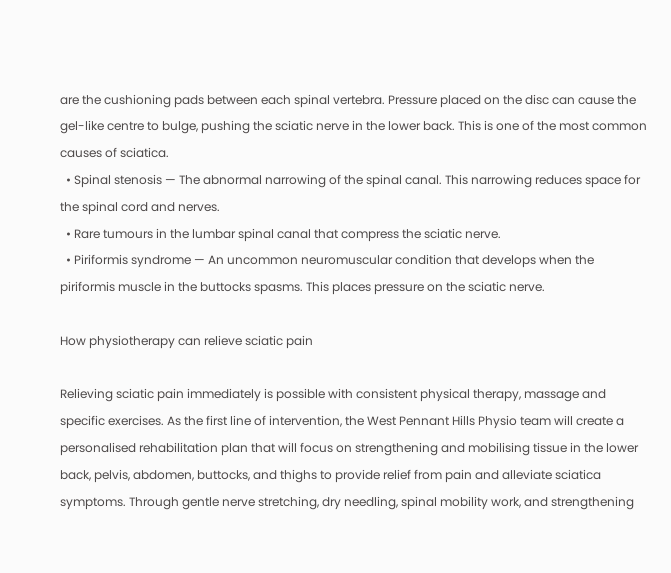are the cushioning pads between each spinal vertebra. Pressure placed on the disc can cause the gel-like centre to bulge, pushing the sciatic nerve in the lower back. This is one of the most common causes of sciatica.
  • Spinal stenosis — The abnormal narrowing of the spinal canal. This narrowing reduces space for the spinal cord and nerves.
  • Rare tumours in the lumbar spinal canal that compress the sciatic nerve.
  • Piriformis syndrome — An uncommon neuromuscular condition that develops when the piriformis muscle in the buttocks spasms. This places pressure on the sciatic nerve.

How physiotherapy can relieve sciatic pain

Relieving sciatic pain immediately is possible with consistent physical therapy, massage and specific exercises. As the first line of intervention, the West Pennant Hills Physio team will create a personalised rehabilitation plan that will focus on strengthening and mobilising tissue in the lower back, pelvis, abdomen, buttocks, and thighs to provide relief from pain and alleviate sciatica symptoms. Through gentle nerve stretching, dry needling, spinal mobility work, and strengthening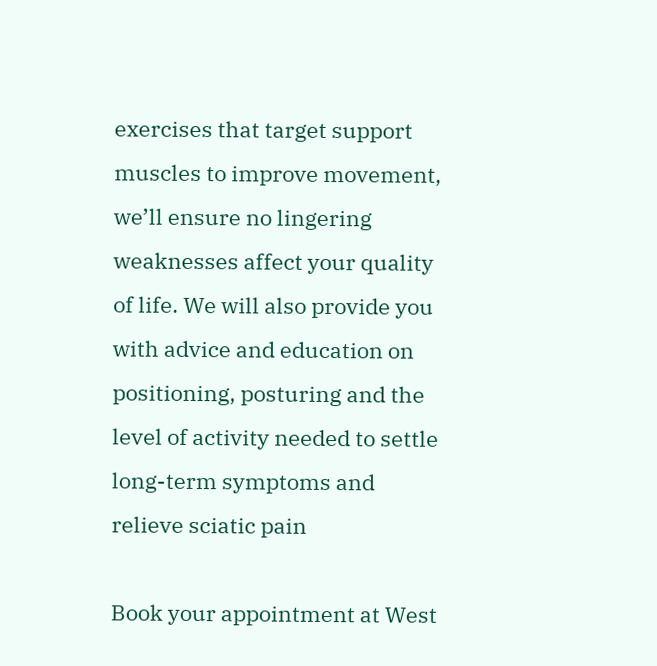exercises that target support muscles to improve movement, we’ll ensure no lingering weaknesses affect your quality of life. We will also provide you with advice and education on positioning, posturing and the level of activity needed to settle long-term symptoms and relieve sciatic pain

Book your appointment at West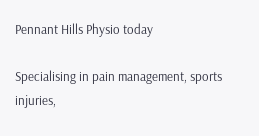Pennant Hills Physio today

Specialising in pain management, sports injuries,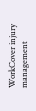WorkCover injury management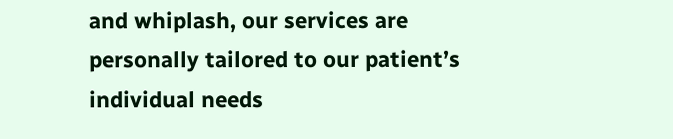and whiplash, our services are personally tailored to our patient’s individual needs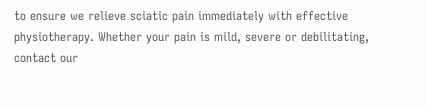to ensure we relieve sciatic pain immediately with effective physiotherapy. Whether your pain is mild, severe or debilitating, contact our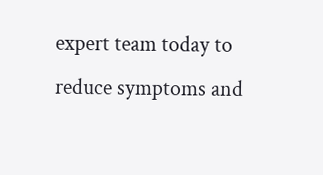expert team today to reduce symptoms and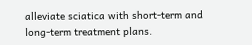alleviate sciatica with short-term and long-term treatment plans.